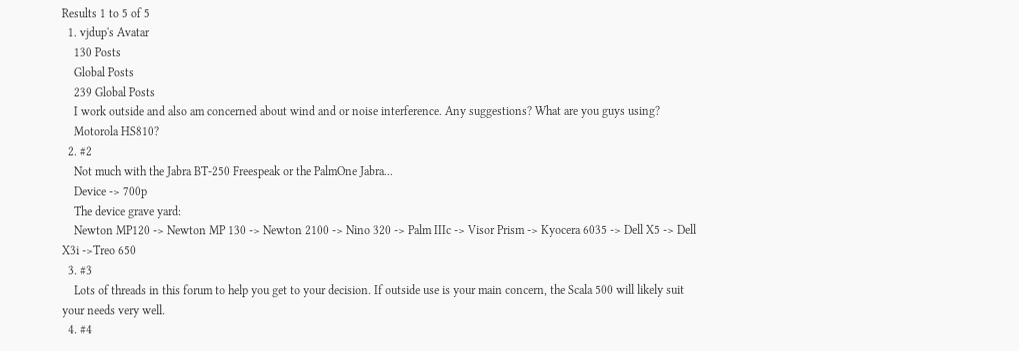Results 1 to 5 of 5
  1. vjdup's Avatar
    130 Posts
    Global Posts
    239 Global Posts
    I work outside and also am concerned about wind and or noise interference. Any suggestions? What are you guys using?
    Motorola HS810?
  2. #2
    Not much with the Jabra BT-250 Freespeak or the PalmOne Jabra...
    Device -> 700p
    The device grave yard:
    Newton MP120 -> Newton MP 130 -> Newton 2100 -> Nino 320 -> Palm IIIc -> Visor Prism -> Kyocera 6035 -> Dell X5 -> Dell X3i ->Treo 650
  3. #3
    Lots of threads in this forum to help you get to your decision. If outside use is your main concern, the Scala 500 will likely suit your needs very well.
  4. #4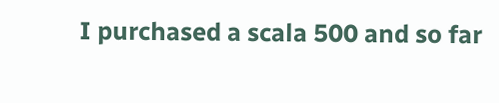I purchased a scala 500 and so far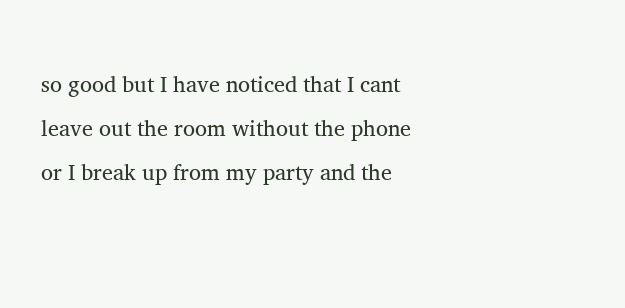so good but I have noticed that I cant leave out the room without the phone or I break up from my party and the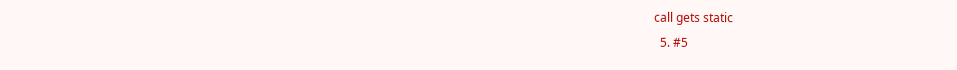call gets static
  5. #5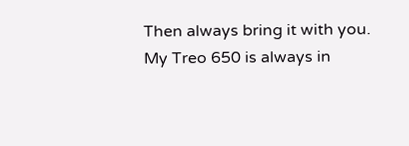Then always bring it with you. My Treo 650 is always in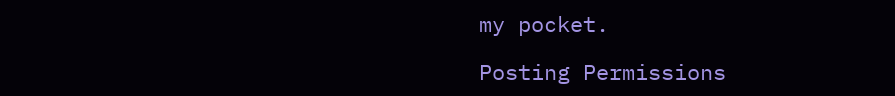my pocket.

Posting Permissions